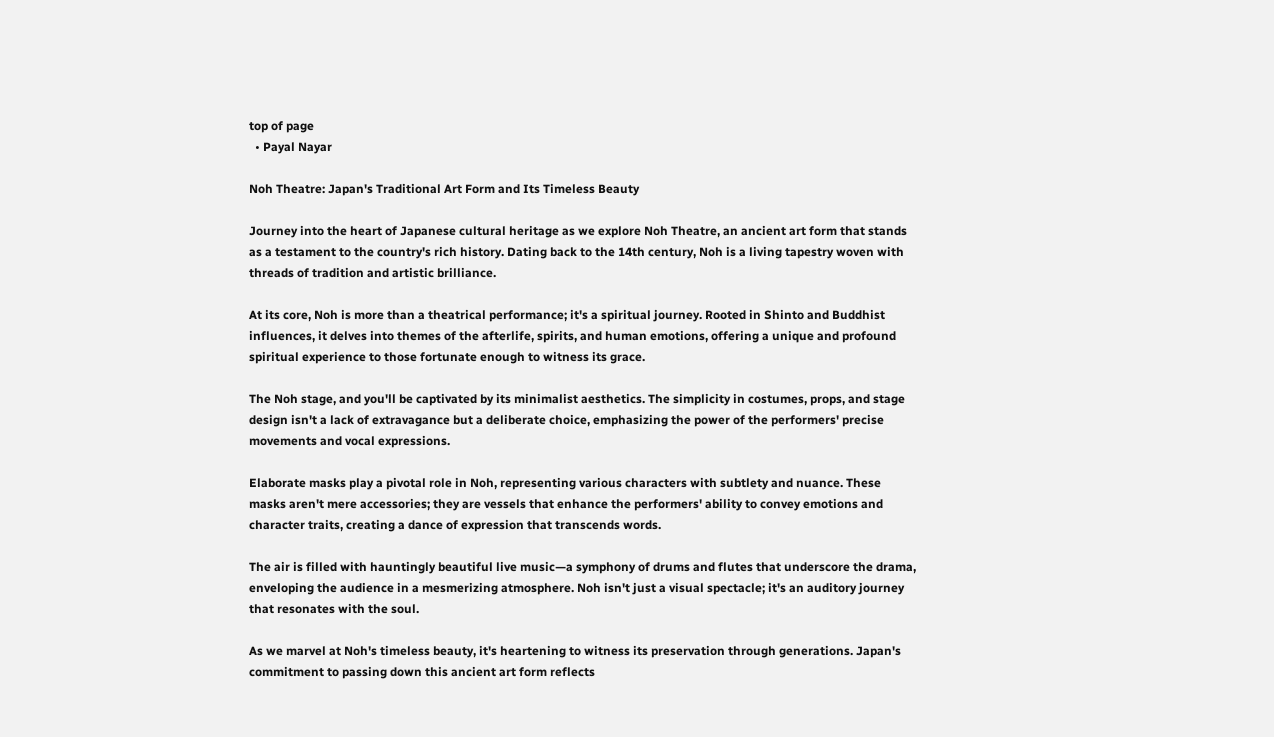top of page
  • Payal Nayar

Noh Theatre: Japan's Traditional Art Form and Its Timeless Beauty

Journey into the heart of Japanese cultural heritage as we explore Noh Theatre, an ancient art form that stands as a testament to the country's rich history. Dating back to the 14th century, Noh is a living tapestry woven with threads of tradition and artistic brilliance.

At its core, Noh is more than a theatrical performance; it's a spiritual journey. Rooted in Shinto and Buddhist influences, it delves into themes of the afterlife, spirits, and human emotions, offering a unique and profound spiritual experience to those fortunate enough to witness its grace.

The Noh stage, and you'll be captivated by its minimalist aesthetics. The simplicity in costumes, props, and stage design isn't a lack of extravagance but a deliberate choice, emphasizing the power of the performers' precise movements and vocal expressions.

Elaborate masks play a pivotal role in Noh, representing various characters with subtlety and nuance. These masks aren't mere accessories; they are vessels that enhance the performers' ability to convey emotions and character traits, creating a dance of expression that transcends words.

The air is filled with hauntingly beautiful live music—a symphony of drums and flutes that underscore the drama, enveloping the audience in a mesmerizing atmosphere. Noh isn't just a visual spectacle; it's an auditory journey that resonates with the soul.

As we marvel at Noh's timeless beauty, it's heartening to witness its preservation through generations. Japan's commitment to passing down this ancient art form reflects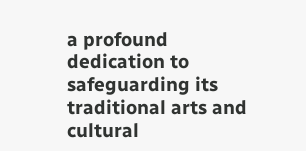a profound dedication to safeguarding its traditional arts and cultural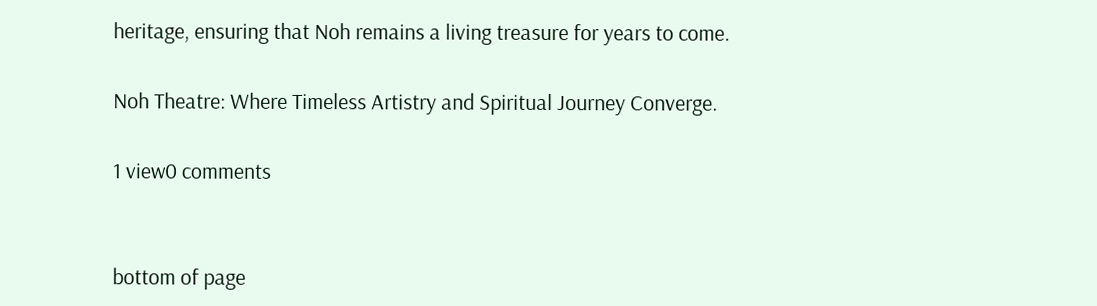heritage, ensuring that Noh remains a living treasure for years to come.

Noh Theatre: Where Timeless Artistry and Spiritual Journey Converge.

1 view0 comments


bottom of page